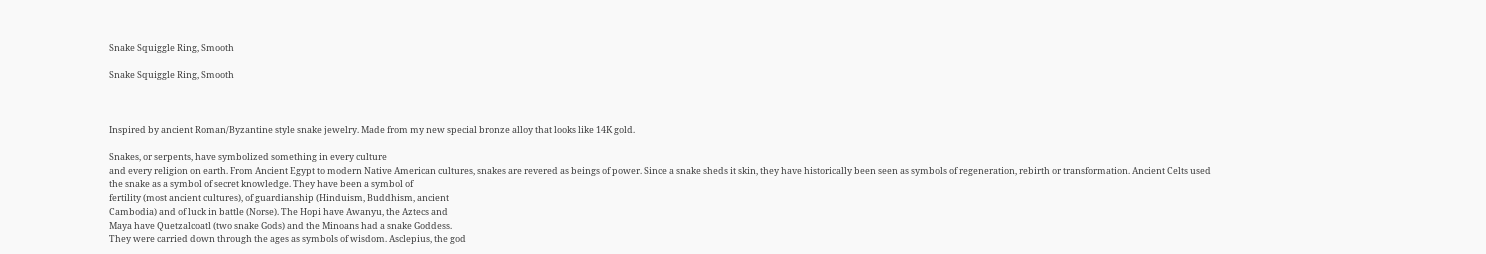Snake Squiggle Ring, Smooth

Snake Squiggle Ring, Smooth



Inspired by ancient Roman/Byzantine style snake jewelry. Made from my new special bronze alloy that looks like 14K gold.

Snakes, or serpents, have symbolized something in every culture
and every religion on earth. From Ancient Egypt to modern Native American cultures, snakes are revered as beings of power. Since a snake sheds it skin, they have historically been seen as symbols of regeneration, rebirth or transformation. Ancient Celts used
the snake as a symbol of secret knowledge. They have been a symbol of
fertility (most ancient cultures), of guardianship (Hinduism, Buddhism, ancient
Cambodia) and of luck in battle (Norse). The Hopi have Awanyu, the Aztecs and
Maya have Quetzalcoatl (two snake Gods) and the Minoans had a snake Goddess.
They were carried down through the ages as symbols of wisdom. Asclepius, the god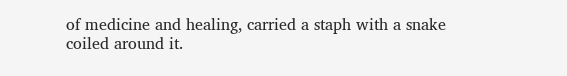of medicine and healing, carried a staph with a snake coiled around it.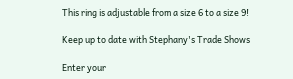This ring is adjustable from a size 6 to a size 9!

Keep up to date with Stephany's Trade Shows

Enter your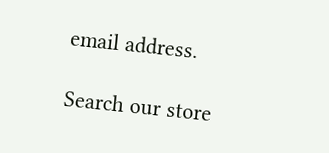email address.

Search our store